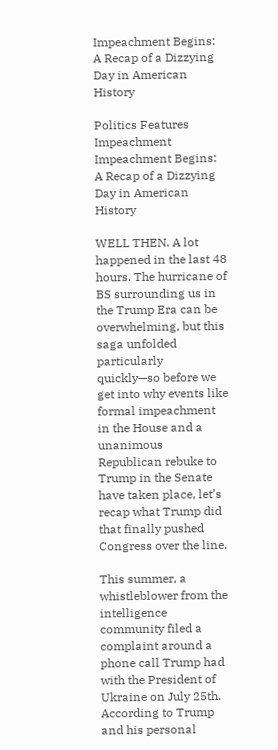Impeachment Begins: A Recap of a Dizzying Day in American History

Politics Features Impeachment
Impeachment Begins: A Recap of a Dizzying Day in American History

WELL THEN. A lot happened in the last 48 hours. The hurricane of BS surrounding us in the Trump Era can be overwhelming, but this saga unfolded particularly quickly—so before we get into why events like formal impeachment in the House and a unanimous Republican rebuke to Trump in the Senate have taken place, let’s recap what Trump did that finally pushed Congress over the line.

This summer, a whistleblower from the intelligence community filed a complaint around a phone call Trump had with the President of Ukraine on July 25th. According to Trump and his personal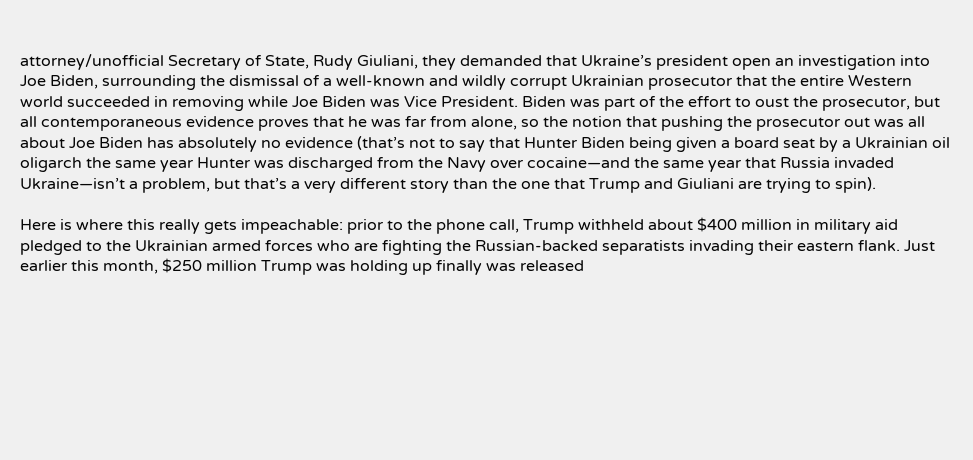attorney/unofficial Secretary of State, Rudy Giuliani, they demanded that Ukraine’s president open an investigation into Joe Biden, surrounding the dismissal of a well-known and wildly corrupt Ukrainian prosecutor that the entire Western world succeeded in removing while Joe Biden was Vice President. Biden was part of the effort to oust the prosecutor, but all contemporaneous evidence proves that he was far from alone, so the notion that pushing the prosecutor out was all about Joe Biden has absolutely no evidence (that’s not to say that Hunter Biden being given a board seat by a Ukrainian oil oligarch the same year Hunter was discharged from the Navy over cocaine—and the same year that Russia invaded Ukraine—isn’t a problem, but that’s a very different story than the one that Trump and Giuliani are trying to spin).

Here is where this really gets impeachable: prior to the phone call, Trump withheld about $400 million in military aid pledged to the Ukrainian armed forces who are fighting the Russian-backed separatists invading their eastern flank. Just earlier this month, $250 million Trump was holding up finally was released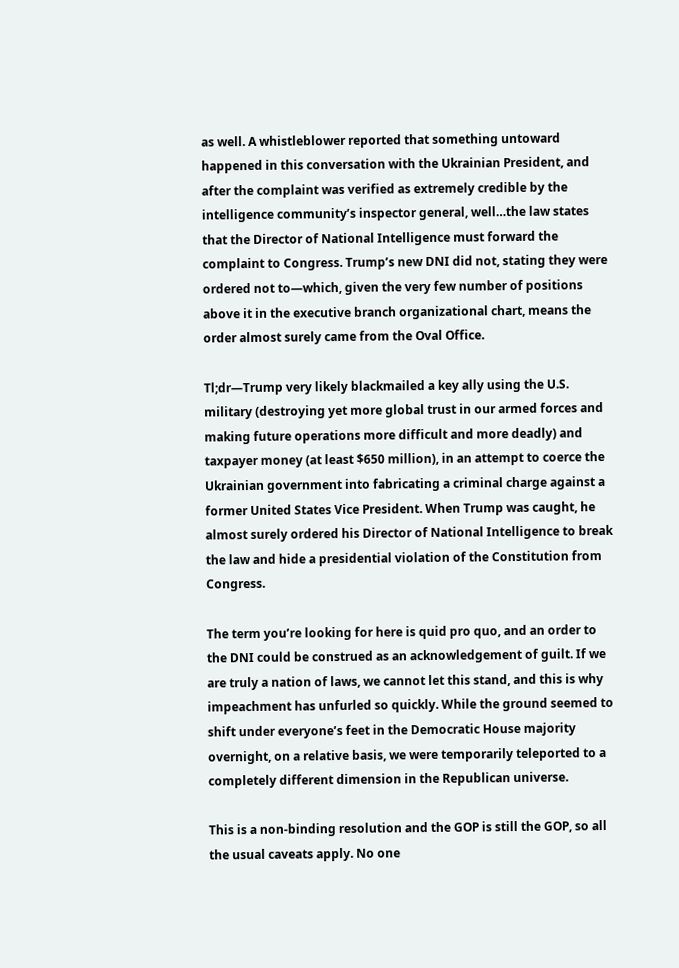as well. A whistleblower reported that something untoward happened in this conversation with the Ukrainian President, and after the complaint was verified as extremely credible by the intelligence community’s inspector general, well…the law states that the Director of National Intelligence must forward the complaint to Congress. Trump’s new DNI did not, stating they were ordered not to—which, given the very few number of positions above it in the executive branch organizational chart, means the order almost surely came from the Oval Office.

Tl;dr—Trump very likely blackmailed a key ally using the U.S. military (destroying yet more global trust in our armed forces and making future operations more difficult and more deadly) and taxpayer money (at least $650 million), in an attempt to coerce the Ukrainian government into fabricating a criminal charge against a former United States Vice President. When Trump was caught, he almost surely ordered his Director of National Intelligence to break the law and hide a presidential violation of the Constitution from Congress.

The term you’re looking for here is quid pro quo, and an order to the DNI could be construed as an acknowledgement of guilt. If we are truly a nation of laws, we cannot let this stand, and this is why impeachment has unfurled so quickly. While the ground seemed to shift under everyone’s feet in the Democratic House majority overnight, on a relative basis, we were temporarily teleported to a completely different dimension in the Republican universe.

This is a non-binding resolution and the GOP is still the GOP, so all the usual caveats apply. No one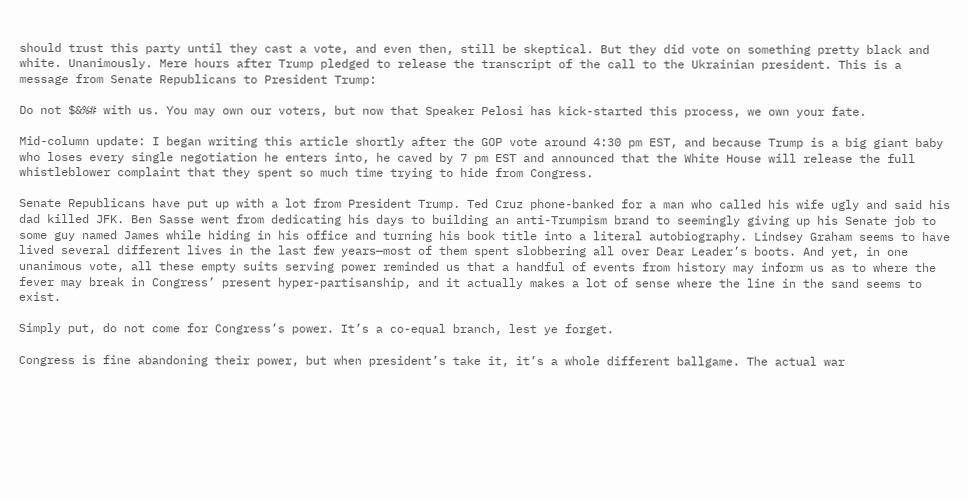should trust this party until they cast a vote, and even then, still be skeptical. But they did vote on something pretty black and white. Unanimously. Mere hours after Trump pledged to release the transcript of the call to the Ukrainian president. This is a message from Senate Republicans to President Trump:

Do not $&%# with us. You may own our voters, but now that Speaker Pelosi has kick-started this process, we own your fate.

Mid-column update: I began writing this article shortly after the GOP vote around 4:30 pm EST, and because Trump is a big giant baby who loses every single negotiation he enters into, he caved by 7 pm EST and announced that the White House will release the full whistleblower complaint that they spent so much time trying to hide from Congress.

Senate Republicans have put up with a lot from President Trump. Ted Cruz phone-banked for a man who called his wife ugly and said his dad killed JFK. Ben Sasse went from dedicating his days to building an anti-Trumpism brand to seemingly giving up his Senate job to some guy named James while hiding in his office and turning his book title into a literal autobiography. Lindsey Graham seems to have lived several different lives in the last few years—most of them spent slobbering all over Dear Leader’s boots. And yet, in one unanimous vote, all these empty suits serving power reminded us that a handful of events from history may inform us as to where the fever may break in Congress’ present hyper-partisanship, and it actually makes a lot of sense where the line in the sand seems to exist.

Simply put, do not come for Congress’s power. It’s a co-equal branch, lest ye forget.

Congress is fine abandoning their power, but when president’s take it, it’s a whole different ballgame. The actual war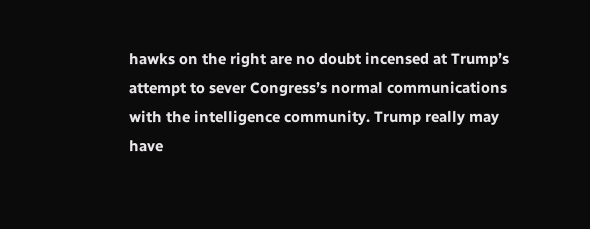hawks on the right are no doubt incensed at Trump’s attempt to sever Congress’s normal communications with the intelligence community. Trump really may have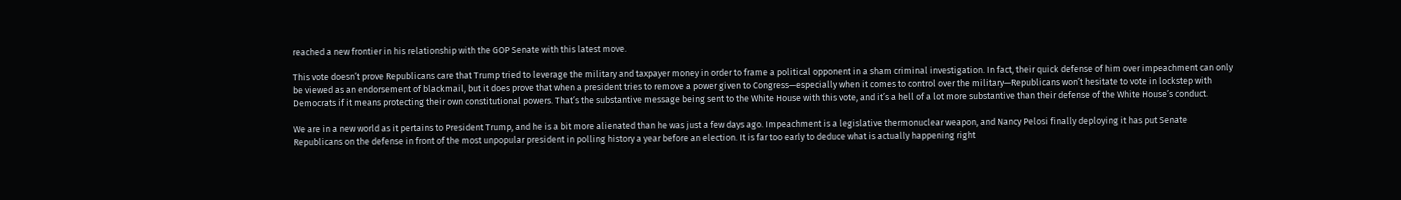reached a new frontier in his relationship with the GOP Senate with this latest move.

This vote doesn’t prove Republicans care that Trump tried to leverage the military and taxpayer money in order to frame a political opponent in a sham criminal investigation. In fact, their quick defense of him over impeachment can only be viewed as an endorsement of blackmail, but it does prove that when a president tries to remove a power given to Congress—especially when it comes to control over the military—Republicans won’t hesitate to vote in lockstep with Democrats if it means protecting their own constitutional powers. That’s the substantive message being sent to the White House with this vote, and it’s a hell of a lot more substantive than their defense of the White House’s conduct.

We are in a new world as it pertains to President Trump, and he is a bit more alienated than he was just a few days ago. Impeachment is a legislative thermonuclear weapon, and Nancy Pelosi finally deploying it has put Senate Republicans on the defense in front of the most unpopular president in polling history a year before an election. It is far too early to deduce what is actually happening right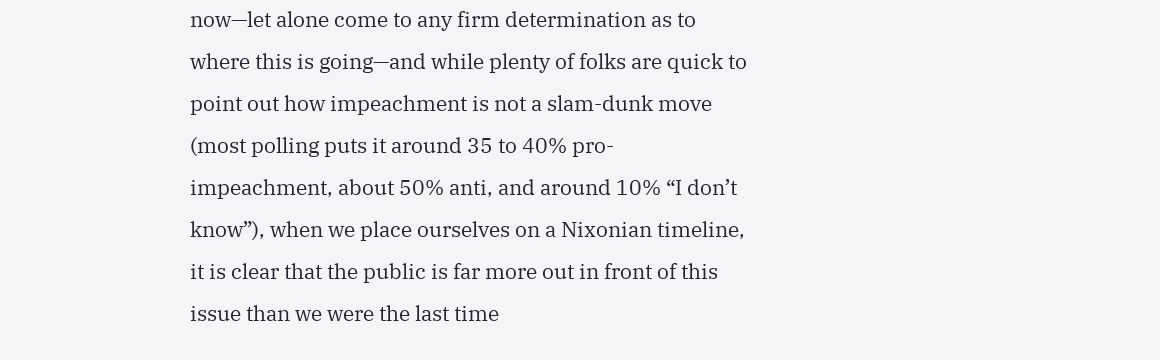now—let alone come to any firm determination as to where this is going—and while plenty of folks are quick to point out how impeachment is not a slam-dunk move (most polling puts it around 35 to 40% pro-impeachment, about 50% anti, and around 10% “I don’t know”), when we place ourselves on a Nixonian timeline, it is clear that the public is far more out in front of this issue than we were the last time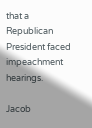that a Republican President faced impeachment hearings.

Jacob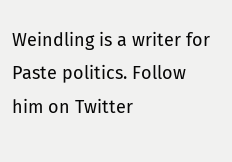Weindling is a writer for Paste politics. Follow him on Twitter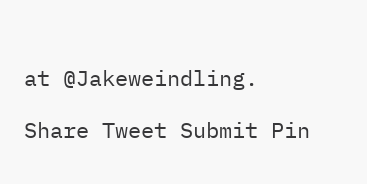at @Jakeweindling.

Share Tweet Submit Pin